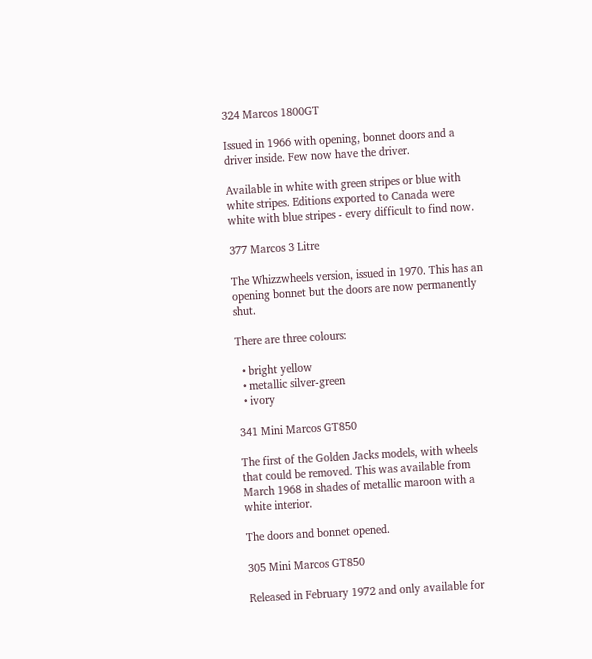324 Marcos 1800GT

Issued in 1966 with opening, bonnet doors and a driver inside. Few now have the driver.

Available in white with green stripes or blue with white stripes. Editions exported to Canada were white with blue stripes - every difficult to find now.

377 Marcos 3 Litre

The Whizzwheels version, issued in 1970. This has an opening bonnet but the doors are now permanently shut.

There are three colours:

  • bright yellow
  • metallic silver-green
  • ivory

341 Mini Marcos GT850

The first of the Golden Jacks models, with wheels that could be removed. This was available from March 1968 in shades of metallic maroon with a white interior.

The doors and bonnet opened.

305 Mini Marcos GT850

Released in February 1972 and only available for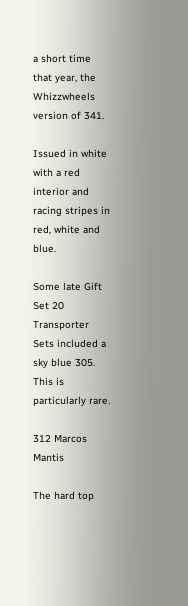a short time that year, the Whizzwheels version of 341.

Issued in white with a red interior and racing stripes in red, white and blue.

Some late Gift Set 20 Transporter Sets included a sky blue 305. This is particularly rare.

312 Marcos Mantis

The hard top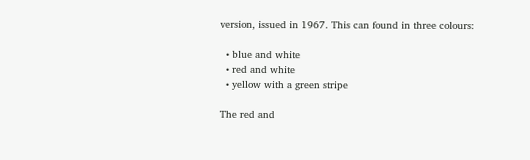version, issued in 1967. This can found in three colours:

  • blue and white
  • red and white
  • yellow with a green stripe

The red and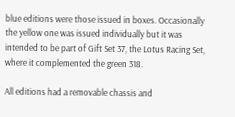blue editions were those issued in boxes. Occasionally the yellow one was issued individually but it was intended to be part of Gift Set 37, the Lotus Racing Set, where it complemented the green 318.

All editions had a removable chassis and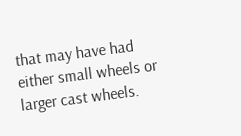that may have had either small wheels or larger cast wheels.